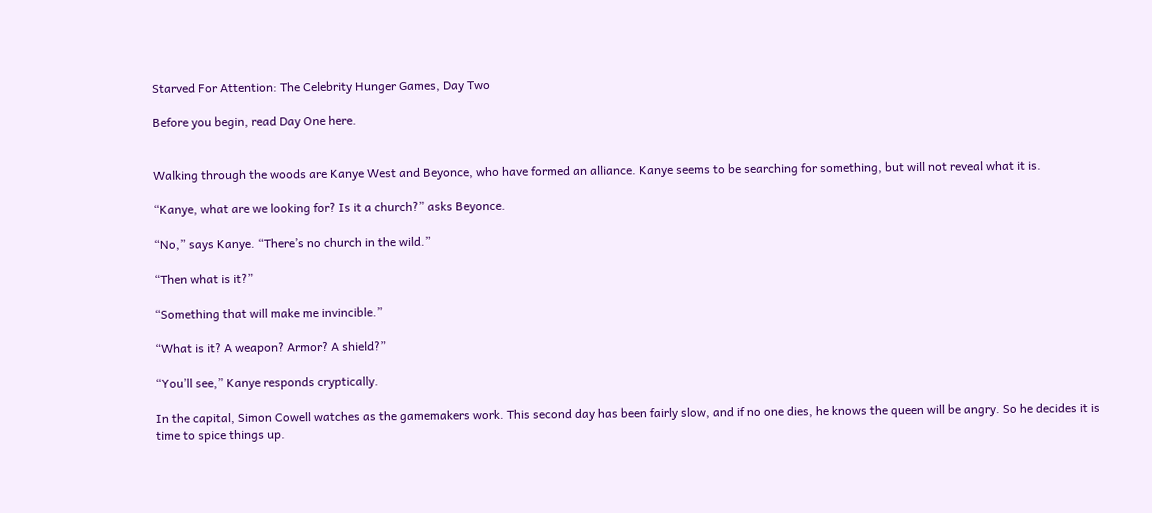Starved For Attention: The Celebrity Hunger Games, Day Two

Before you begin, read Day One here.


Walking through the woods are Kanye West and Beyonce, who have formed an alliance. Kanye seems to be searching for something, but will not reveal what it is.

“Kanye, what are we looking for? Is it a church?” asks Beyonce.

“No,” says Kanye. “There’s no church in the wild.”

“Then what is it?”

“Something that will make me invincible.”

“What is it? A weapon? Armor? A shield?”

“You’ll see,” Kanye responds cryptically.

In the capital, Simon Cowell watches as the gamemakers work. This second day has been fairly slow, and if no one dies, he knows the queen will be angry. So he decides it is time to spice things up.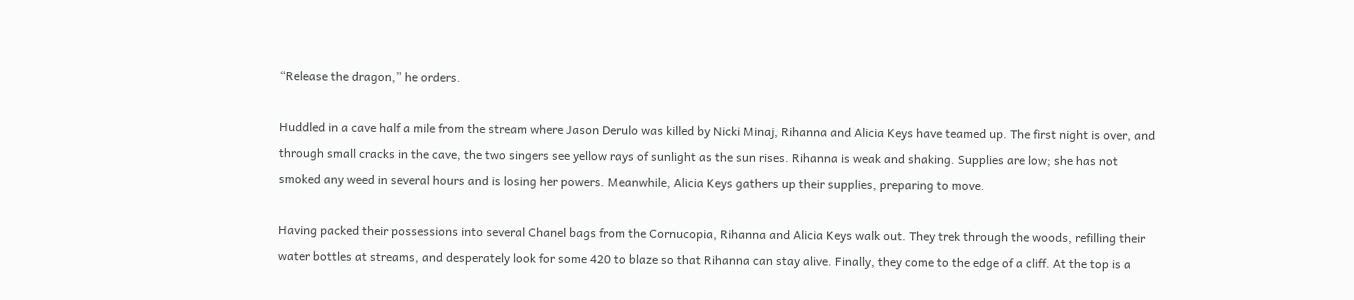“Release the dragon,” he orders.

Huddled in a cave half a mile from the stream where Jason Derulo was killed by Nicki Minaj, Rihanna and Alicia Keys have teamed up. The first night is over, and through small cracks in the cave, the two singers see yellow rays of sunlight as the sun rises. Rihanna is weak and shaking. Supplies are low; she has not smoked any weed in several hours and is losing her powers. Meanwhile, Alicia Keys gathers up their supplies, preparing to move.

Having packed their possessions into several Chanel bags from the Cornucopia, Rihanna and Alicia Keys walk out. They trek through the woods, refilling their water bottles at streams, and desperately look for some 420 to blaze so that Rihanna can stay alive. Finally, they come to the edge of a cliff. At the top is a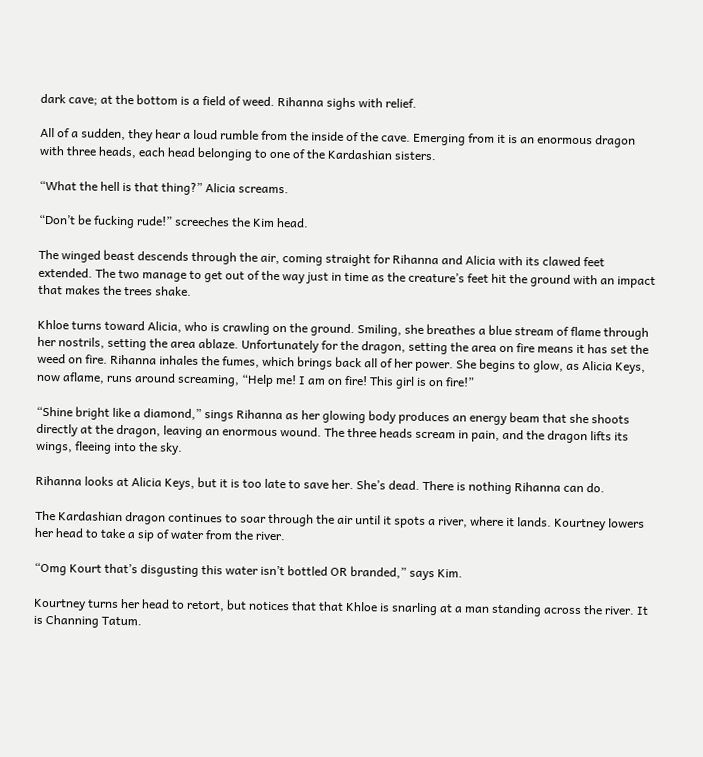dark cave; at the bottom is a field of weed. Rihanna sighs with relief.

All of a sudden, they hear a loud rumble from the inside of the cave. Emerging from it is an enormous dragon with three heads, each head belonging to one of the Kardashian sisters.

“What the hell is that thing?” Alicia screams.

“Don’t be fucking rude!” screeches the Kim head.

The winged beast descends through the air, coming straight for Rihanna and Alicia with its clawed feet extended. The two manage to get out of the way just in time as the creature’s feet hit the ground with an impact that makes the trees shake.

Khloe turns toward Alicia, who is crawling on the ground. Smiling, she breathes a blue stream of flame through her nostrils, setting the area ablaze. Unfortunately for the dragon, setting the area on fire means it has set the weed on fire. Rihanna inhales the fumes, which brings back all of her power. She begins to glow, as Alicia Keys, now aflame, runs around screaming, “Help me! I am on fire! This girl is on fire!”

“Shine bright like a diamond,” sings Rihanna as her glowing body produces an energy beam that she shoots directly at the dragon, leaving an enormous wound. The three heads scream in pain, and the dragon lifts its wings, fleeing into the sky.

Rihanna looks at Alicia Keys, but it is too late to save her. She’s dead. There is nothing Rihanna can do.

The Kardashian dragon continues to soar through the air until it spots a river, where it lands. Kourtney lowers her head to take a sip of water from the river.

“Omg Kourt that’s disgusting this water isn’t bottled OR branded,” says Kim.

Kourtney turns her head to retort, but notices that that Khloe is snarling at a man standing across the river. It is Channing Tatum.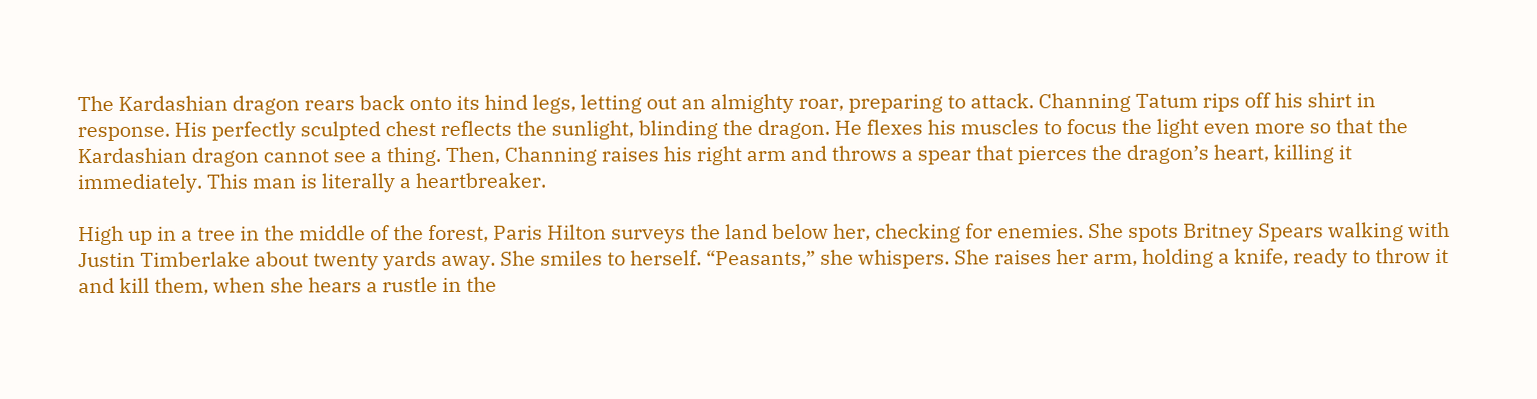The Kardashian dragon rears back onto its hind legs, letting out an almighty roar, preparing to attack. Channing Tatum rips off his shirt in response. His perfectly sculpted chest reflects the sunlight, blinding the dragon. He flexes his muscles to focus the light even more so that the Kardashian dragon cannot see a thing. Then, Channing raises his right arm and throws a spear that pierces the dragon’s heart, killing it immediately. This man is literally a heartbreaker.

High up in a tree in the middle of the forest, Paris Hilton surveys the land below her, checking for enemies. She spots Britney Spears walking with Justin Timberlake about twenty yards away. She smiles to herself. “Peasants,” she whispers. She raises her arm, holding a knife, ready to throw it and kill them, when she hears a rustle in the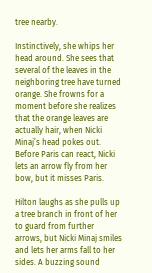tree nearby.

Instinctively, she whips her head around. She sees that several of the leaves in the neighboring tree have turned orange. She frowns for a moment before she realizes that the orange leaves are actually hair, when Nicki Minaj’s head pokes out. Before Paris can react, Nicki lets an arrow fly from her bow, but it misses Paris.

Hilton laughs as she pulls up a tree branch in front of her to guard from further arrows, but Nicki Minaj smiles and lets her arms fall to her sides. A buzzing sound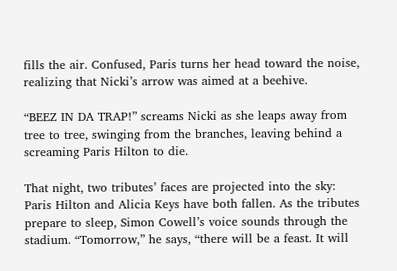fills the air. Confused, Paris turns her head toward the noise, realizing that Nicki’s arrow was aimed at a beehive.

“BEEZ IN DA TRAP!” screams Nicki as she leaps away from tree to tree, swinging from the branches, leaving behind a screaming Paris Hilton to die.

That night, two tributes’ faces are projected into the sky: Paris Hilton and Alicia Keys have both fallen. As the tributes prepare to sleep, Simon Cowell’s voice sounds through the stadium. “Tomorrow,” he says, “there will be a feast. It will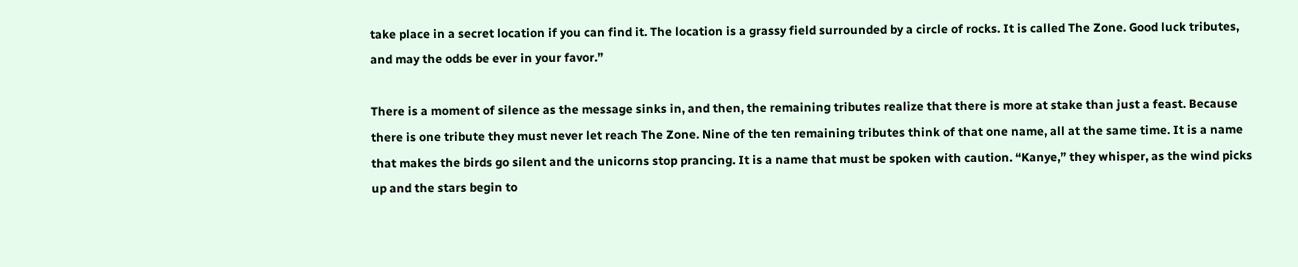take place in a secret location if you can find it. The location is a grassy field surrounded by a circle of rocks. It is called The Zone. Good luck tributes, and may the odds be ever in your favor.”

There is a moment of silence as the message sinks in, and then, the remaining tributes realize that there is more at stake than just a feast. Because there is one tribute they must never let reach The Zone. Nine of the ten remaining tributes think of that one name, all at the same time. It is a name that makes the birds go silent and the unicorns stop prancing. It is a name that must be spoken with caution. “Kanye,” they whisper, as the wind picks up and the stars begin to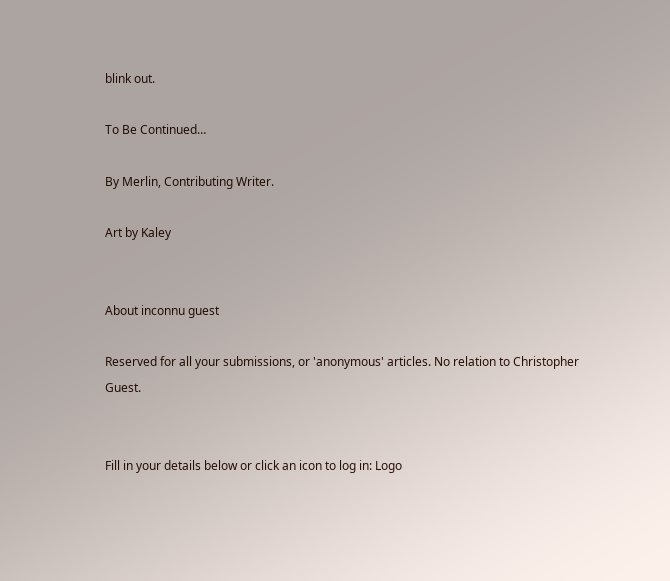blink out.

To Be Continued…

By Merlin, Contributing Writer.

Art by Kaley


About inconnu guest

Reserved for all your submissions, or 'anonymous' articles. No relation to Christopher Guest.


Fill in your details below or click an icon to log in: Logo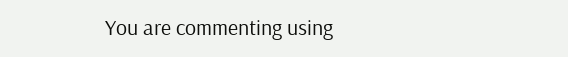You are commenting using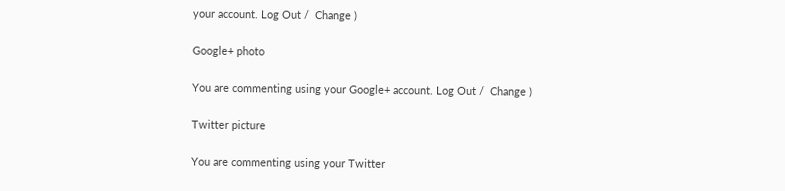your account. Log Out /  Change )

Google+ photo

You are commenting using your Google+ account. Log Out /  Change )

Twitter picture

You are commenting using your Twitter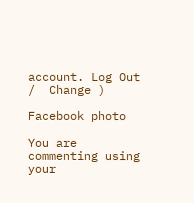account. Log Out /  Change )

Facebook photo

You are commenting using your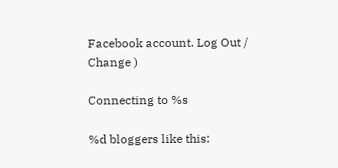Facebook account. Log Out /  Change )

Connecting to %s

%d bloggers like this: